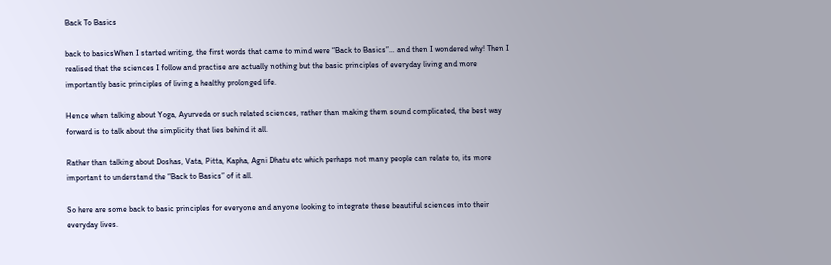Back To Basics

back to basicsWhen I started writing, the first words that came to mind were “Back to Basics”… and then I wondered why! Then I realised that the sciences I follow and practise are actually nothing but the basic principles of everyday living and more importantly basic principles of living a healthy prolonged life.

Hence when talking about Yoga, Ayurveda or such related sciences, rather than making them sound complicated, the best way forward is to talk about the simplicity that lies behind it all.

Rather than talking about Doshas, Vata, Pitta, Kapha, Agni Dhatu etc which perhaps not many people can relate to, its more important to understand the “Back to Basics” of it all.

So here are some back to basic principles for everyone and anyone looking to integrate these beautiful sciences into their everyday lives.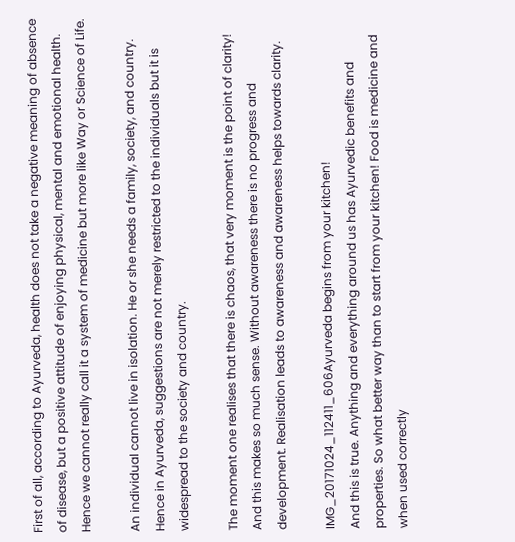First of all, according to Ayurveda, health does not take a negative meaning of absence of disease, but a positive attitude of enjoying physical, mental and emotional health. Hence we cannot really call it a system of medicine but more like Way or Science of Life.

An individual cannot live in isolation. He or she needs a family, society, and country. Hence in Ayurveda, suggestions are not merely restricted to the individuals but it is widespread to the society and country.

The moment one realises that there is chaos, that very moment is the point of clarity!
And this makes so much sense. Without awareness there is no progress and development. Realisation leads to awareness and awareness helps towards clarity.

IMG_20171024_112411_606Ayurveda begins from your kitchen!
And this is true. Anything and everything around us has Ayurvedic benefits and properties. So what better way than to start from your kitchen! Food is medicine and when used correctly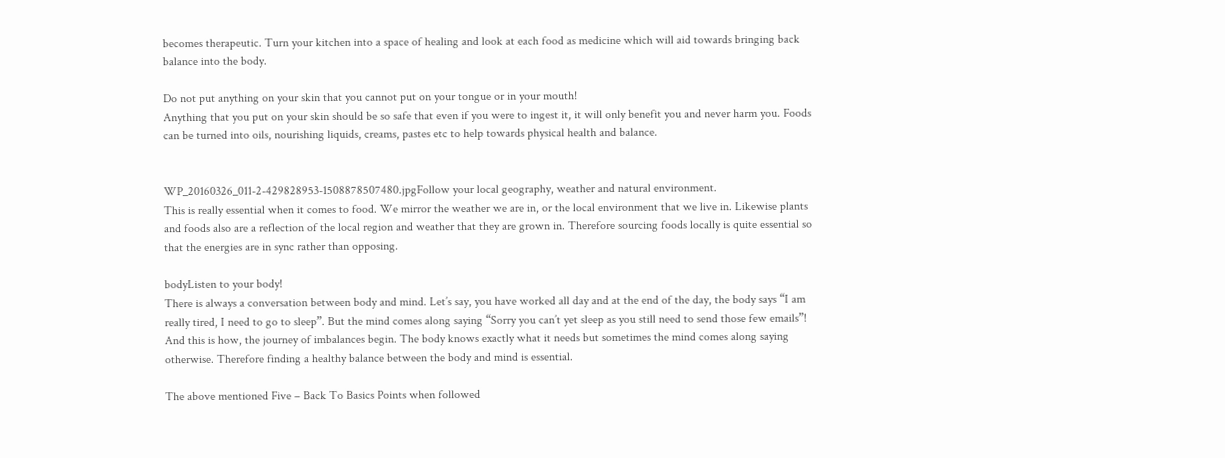becomes therapeutic. Turn your kitchen into a space of healing and look at each food as medicine which will aid towards bringing back balance into the body.

Do not put anything on your skin that you cannot put on your tongue or in your mouth!
Anything that you put on your skin should be so safe that even if you were to ingest it, it will only benefit you and never harm you. Foods can be turned into oils, nourishing liquids, creams, pastes etc to help towards physical health and balance.


WP_20160326_011-2-429828953-1508878507480.jpgFollow your local geography, weather and natural environment.
This is really essential when it comes to food. We mirror the weather we are in, or the local environment that we live in. Likewise plants and foods also are a reflection of the local region and weather that they are grown in. Therefore sourcing foods locally is quite essential so that the energies are in sync rather than opposing.

bodyListen to your body!
There is always a conversation between body and mind. Let’s say, you have worked all day and at the end of the day, the body says “I am really tired, I need to go to sleep”. But the mind comes along saying “Sorry you can’t yet sleep as you still need to send those few emails”!  And this is how, the journey of imbalances begin. The body knows exactly what it needs but sometimes the mind comes along saying otherwise. Therefore finding a healthy balance between the body and mind is essential.

The above mentioned Five – Back To Basics Points when followed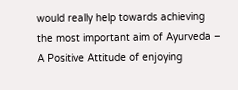would really help towards achieving the most important aim of Ayurveda – A Positive Attitude of enjoying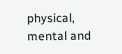physical, mental and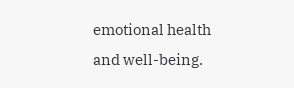emotional health and well-being.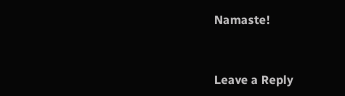Namaste!


Leave a Reply